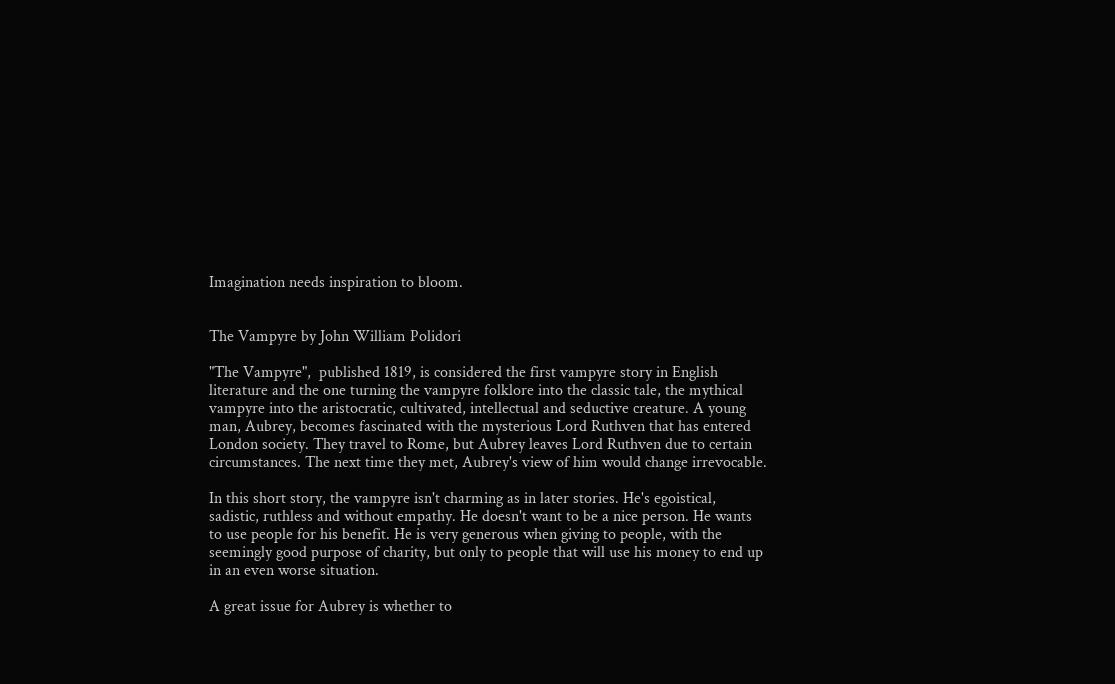Imagination needs inspiration to bloom.


The Vampyre by John William Polidori

"The Vampyre",  published 1819, is considered the first vampyre story in English literature and the one turning the vampyre folklore into the classic tale, the mythical vampyre into the aristocratic, cultivated, intellectual and seductive creature. A young man, Aubrey, becomes fascinated with the mysterious Lord Ruthven that has entered London society. They travel to Rome, but Aubrey leaves Lord Ruthven due to certain circumstances. The next time they met, Aubrey's view of him would change irrevocable.

In this short story, the vampyre isn't charming as in later stories. He's egoistical, sadistic, ruthless and without empathy. He doesn't want to be a nice person. He wants to use people for his benefit. He is very generous when giving to people, with the seemingly good purpose of charity, but only to people that will use his money to end up in an even worse situation.

A great issue for Aubrey is whether to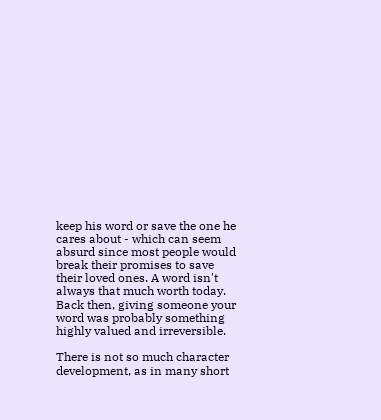keep his word or save the one he cares about - which can seem absurd since most people would break their promises to save their loved ones. A word isn't always that much worth today. Back then, giving someone your word was probably something highly valued and irreversible.

There is not so much character development, as in many short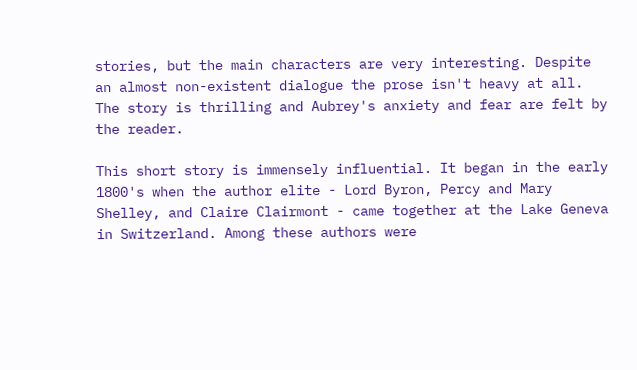stories, but the main characters are very interesting. Despite an almost non-existent dialogue the prose isn't heavy at all. The story is thrilling and Aubrey's anxiety and fear are felt by the reader.

This short story is immensely influential. It began in the early 1800's when the author elite - Lord Byron, Percy and Mary Shelley, and Claire Clairmont - came together at the Lake Geneva in Switzerland. Among these authors were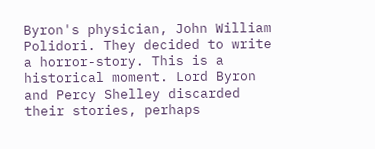Byron's physician, John William Polidori. They decided to write a horror-story. This is a historical moment. Lord Byron and Percy Shelley discarded their stories, perhaps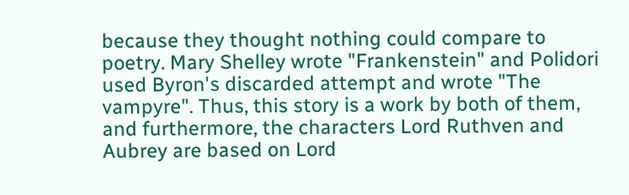because they thought nothing could compare to poetry. Mary Shelley wrote "Frankenstein" and Polidori used Byron's discarded attempt and wrote "The vampyre". Thus, this story is a work by both of them, and furthermore, the characters Lord Ruthven and Aubrey are based on Lord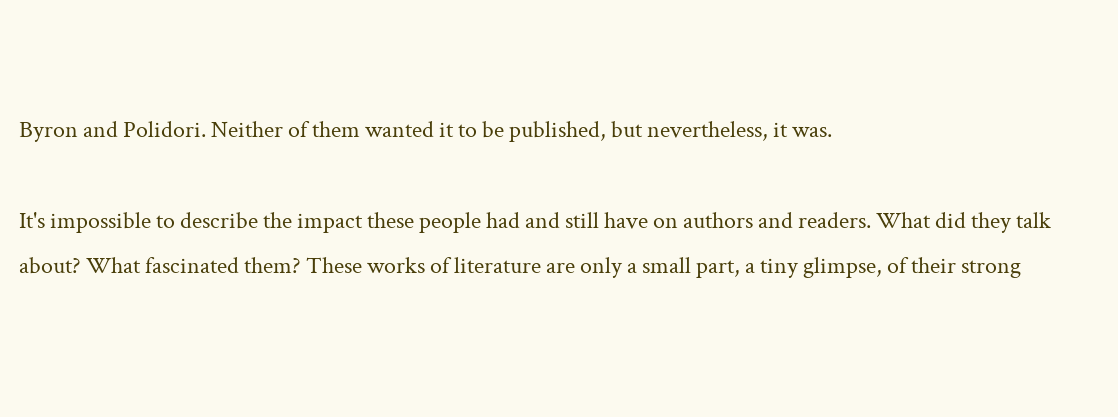Byron and Polidori. Neither of them wanted it to be published, but nevertheless, it was.

It's impossible to describe the impact these people had and still have on authors and readers. What did they talk about? What fascinated them? These works of literature are only a small part, a tiny glimpse, of their strong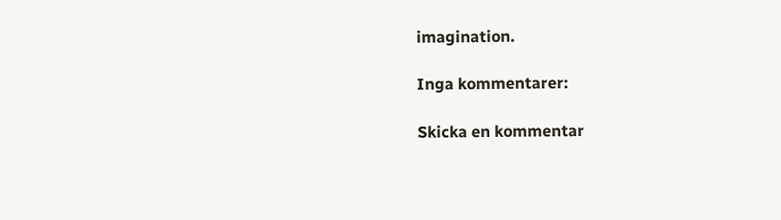imagination.

Inga kommentarer:

Skicka en kommentar